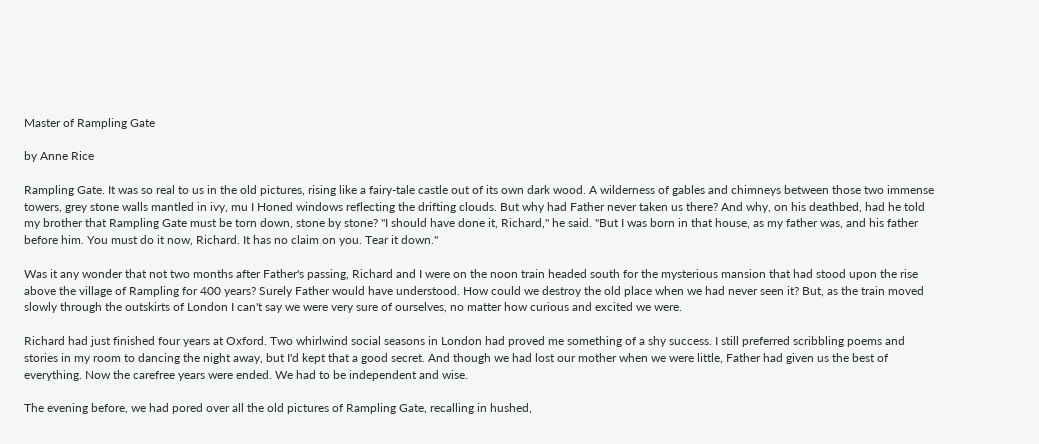Master of Rampling Gate

by Anne Rice

Rampling Gate. It was so real to us in the old pictures, rising like a fairy-tale castle out of its own dark wood. A wilderness of gables and chimneys between those two immense towers, grey stone walls mantled in ivy, mu I Honed windows reflecting the drifting clouds. But why had Father never taken us there? And why, on his deathbed, had he told my brother that Rampling Gate must be torn down, stone by stone? "I should have done it, Richard," he said. "But I was born in that house, as my father was, and his father before him. You must do it now, Richard. It has no claim on you. Tear it down."

Was it any wonder that not two months after Father's passing, Richard and I were on the noon train headed south for the mysterious mansion that had stood upon the rise above the village of Rampling for 400 years? Surely Father would have understood. How could we destroy the old place when we had never seen it? But, as the train moved slowly through the outskirts of London I can't say we were very sure of ourselves, no matter how curious and excited we were.

Richard had just finished four years at Oxford. Two whirlwind social seasons in London had proved me something of a shy success. I still preferred scribbling poems and stories in my room to dancing the night away, but I'd kept that a good secret. And though we had lost our mother when we were little, Father had given us the best of everything. Now the carefree years were ended. We had to be independent and wise.

The evening before, we had pored over all the old pictures of Rampling Gate, recalling in hushed,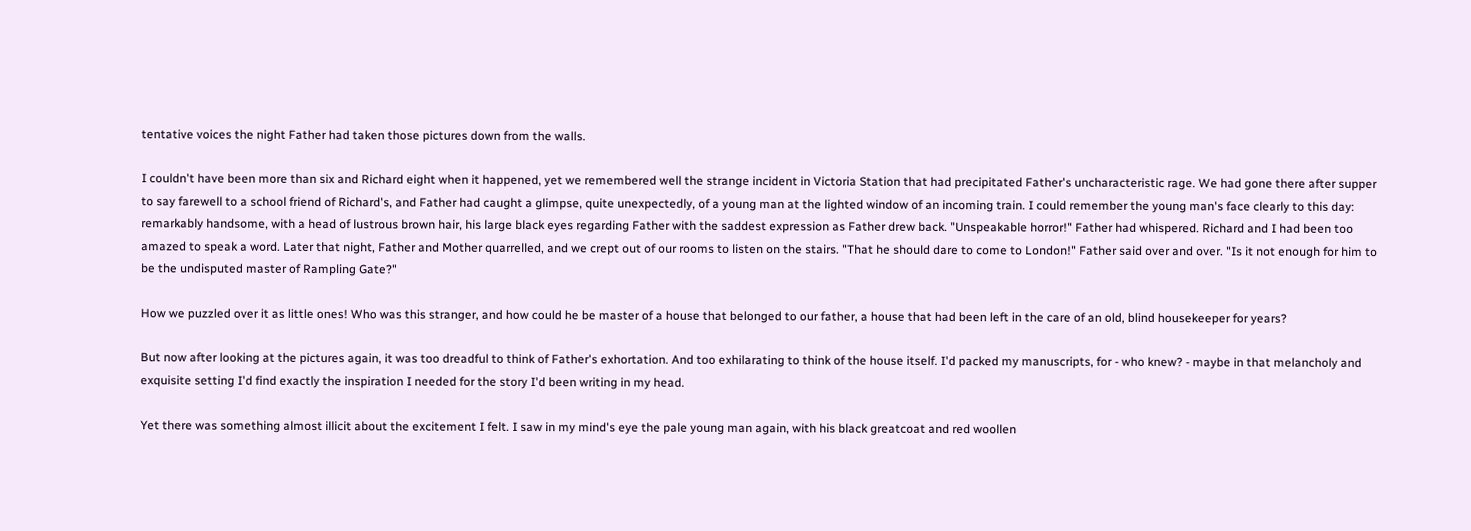tentative voices the night Father had taken those pictures down from the walls.

I couldn't have been more than six and Richard eight when it happened, yet we remembered well the strange incident in Victoria Station that had precipitated Father's uncharacteristic rage. We had gone there after supper to say farewell to a school friend of Richard's, and Father had caught a glimpse, quite unexpectedly, of a young man at the lighted window of an incoming train. I could remember the young man's face clearly to this day: remarkably handsome, with a head of lustrous brown hair, his large black eyes regarding Father with the saddest expression as Father drew back. "Unspeakable horror!" Father had whispered. Richard and I had been too amazed to speak a word. Later that night, Father and Mother quarrelled, and we crept out of our rooms to listen on the stairs. "That he should dare to come to London!" Father said over and over. "Is it not enough for him to be the undisputed master of Rampling Gate?"

How we puzzled over it as little ones! Who was this stranger, and how could he be master of a house that belonged to our father, a house that had been left in the care of an old, blind housekeeper for years?

But now after looking at the pictures again, it was too dreadful to think of Father's exhortation. And too exhilarating to think of the house itself. I'd packed my manuscripts, for - who knew? - maybe in that melancholy and exquisite setting I'd find exactly the inspiration I needed for the story I'd been writing in my head.

Yet there was something almost illicit about the excitement I felt. I saw in my mind's eye the pale young man again, with his black greatcoat and red woollen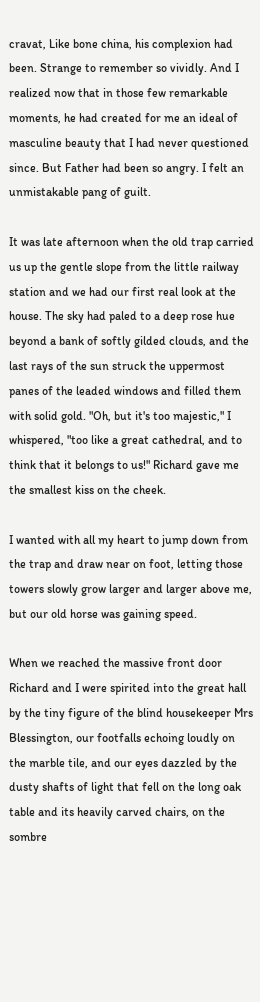cravat, Like bone china, his complexion had been. Strange to remember so vividly. And I realized now that in those few remarkable moments, he had created for me an ideal of masculine beauty that I had never questioned since. But Father had been so angry. I felt an unmistakable pang of guilt.

It was late afternoon when the old trap carried us up the gentle slope from the little railway station and we had our first real look at the house. The sky had paled to a deep rose hue beyond a bank of softly gilded clouds, and the last rays of the sun struck the uppermost panes of the leaded windows and filled them with solid gold. "Oh, but it's too majestic," I whispered, "too like a great cathedral, and to think that it belongs to us!" Richard gave me the smallest kiss on the cheek.

I wanted with all my heart to jump down from the trap and draw near on foot, letting those towers slowly grow larger and larger above me, but our old horse was gaining speed.

When we reached the massive front door Richard and I were spirited into the great hall by the tiny figure of the blind housekeeper Mrs Blessington, our footfalls echoing loudly on the marble tile, and our eyes dazzled by the dusty shafts of light that fell on the long oak table and its heavily carved chairs, on the sombre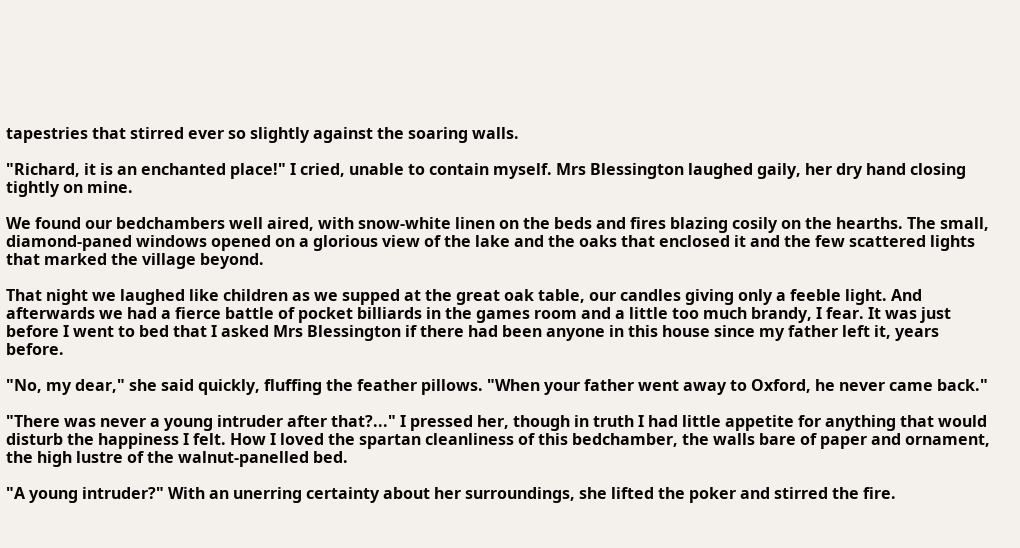tapestries that stirred ever so slightly against the soaring walls.

"Richard, it is an enchanted place!" I cried, unable to contain myself. Mrs Blessington laughed gaily, her dry hand closing tightly on mine.

We found our bedchambers well aired, with snow-white linen on the beds and fires blazing cosily on the hearths. The small, diamond-paned windows opened on a glorious view of the lake and the oaks that enclosed it and the few scattered lights that marked the village beyond.

That night we laughed like children as we supped at the great oak table, our candles giving only a feeble light. And afterwards we had a fierce battle of pocket billiards in the games room and a little too much brandy, I fear. It was just before I went to bed that I asked Mrs Blessington if there had been anyone in this house since my father left it, years before.

"No, my dear," she said quickly, fluffing the feather pillows. "When your father went away to Oxford, he never came back."

"There was never a young intruder after that?..." I pressed her, though in truth I had little appetite for anything that would disturb the happiness I felt. How I loved the spartan cleanliness of this bedchamber, the walls bare of paper and ornament, the high lustre of the walnut-panelled bed.

"A young intruder?" With an unerring certainty about her surroundings, she lifted the poker and stirred the fire.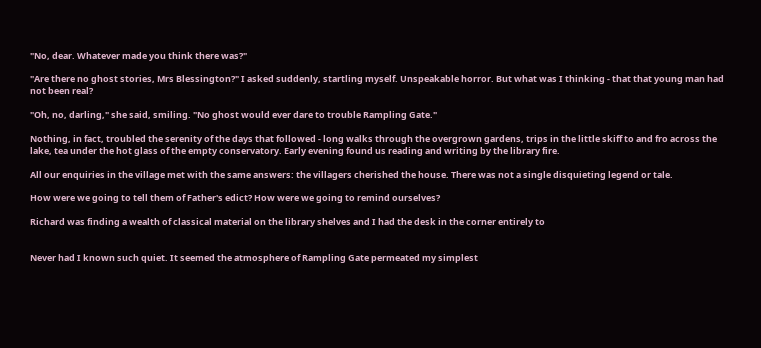"No, dear. Whatever made you think there was?"

"Are there no ghost stories, Mrs Blessington?" I asked suddenly, startling myself. Unspeakable horror. But what was I thinking - that that young man had not been real?

"Oh, no, darling," she said, smiling. "No ghost would ever dare to trouble Rampling Gate."

Nothing, in fact, troubled the serenity of the days that followed - long walks through the overgrown gardens, trips in the little skiff to and fro across the lake, tea under the hot glass of the empty conservatory. Early evening found us reading and writing by the library fire.

All our enquiries in the village met with the same answers: the villagers cherished the house. There was not a single disquieting legend or tale.

How were we going to tell them of Father's edict? How were we going to remind ourselves?

Richard was finding a wealth of classical material on the library shelves and I had the desk in the corner entirely to


Never had I known such quiet. It seemed the atmosphere of Rampling Gate permeated my simplest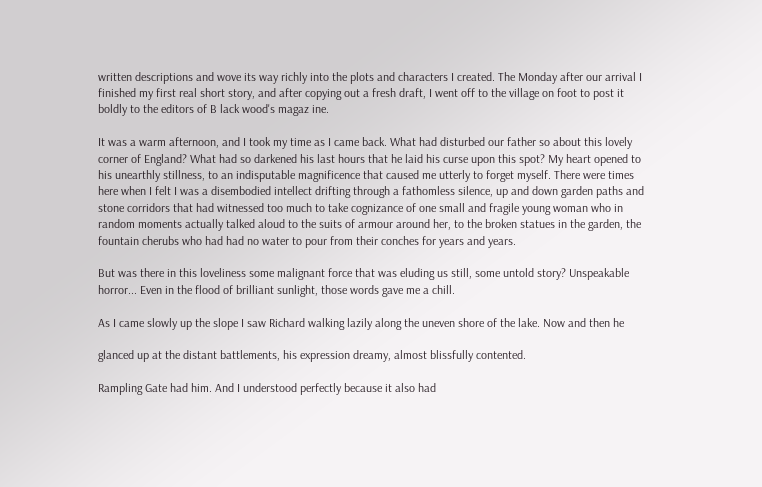written descriptions and wove its way richly into the plots and characters I created. The Monday after our arrival I finished my first real short story, and after copying out a fresh draft, I went off to the village on foot to post it boldly to the editors of B lack wood's magaz ine.

It was a warm afternoon, and I took my time as I came back. What had disturbed our father so about this lovely corner of England? What had so darkened his last hours that he laid his curse upon this spot? My heart opened to his unearthly stillness, to an indisputable magnificence that caused me utterly to forget myself. There were times here when I felt I was a disembodied intellect drifting through a fathomless silence, up and down garden paths and stone corridors that had witnessed too much to take cognizance of one small and fragile young woman who in random moments actually talked aloud to the suits of armour around her, to the broken statues in the garden, the fountain cherubs who had had no water to pour from their conches for years and years.

But was there in this loveliness some malignant force that was eluding us still, some untold story? Unspeakable horror... Even in the flood of brilliant sunlight, those words gave me a chill.

As I came slowly up the slope I saw Richard walking lazily along the uneven shore of the lake. Now and then he

glanced up at the distant battlements, his expression dreamy, almost blissfully contented.

Rampling Gate had him. And I understood perfectly because it also had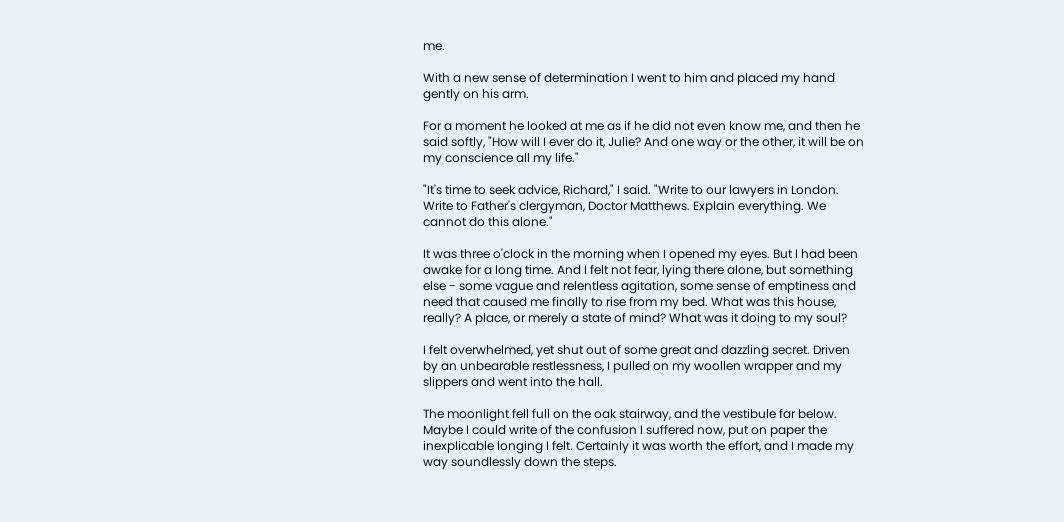me.

With a new sense of determination I went to him and placed my hand gently on his arm.

For a moment he looked at me as if he did not even know me, and then he said softly, "How will I ever do it, Julie? And one way or the other, it will be on my conscience all my life."

"It's time to seek advice, Richard," I said. "Write to our lawyers in London. Write to Father's clergyman, Doctor Matthews. Explain everything. We cannot do this alone."

It was three o'clock in the morning when I opened my eyes. But I had been awake for a long time. And I felt not fear, lying there alone, but something else - some vague and relentless agitation, some sense of emptiness and need that caused me finally to rise from my bed. What was this house, really? A place, or merely a state of mind? What was it doing to my soul?

I felt overwhelmed, yet shut out of some great and dazzling secret. Driven by an unbearable restlessness, I pulled on my woollen wrapper and my slippers and went into the hall.

The moonlight fell full on the oak stairway, and the vestibule far below. Maybe I could write of the confusion I suffered now, put on paper the inexplicable longing I felt. Certainly it was worth the effort, and I made my way soundlessly down the steps.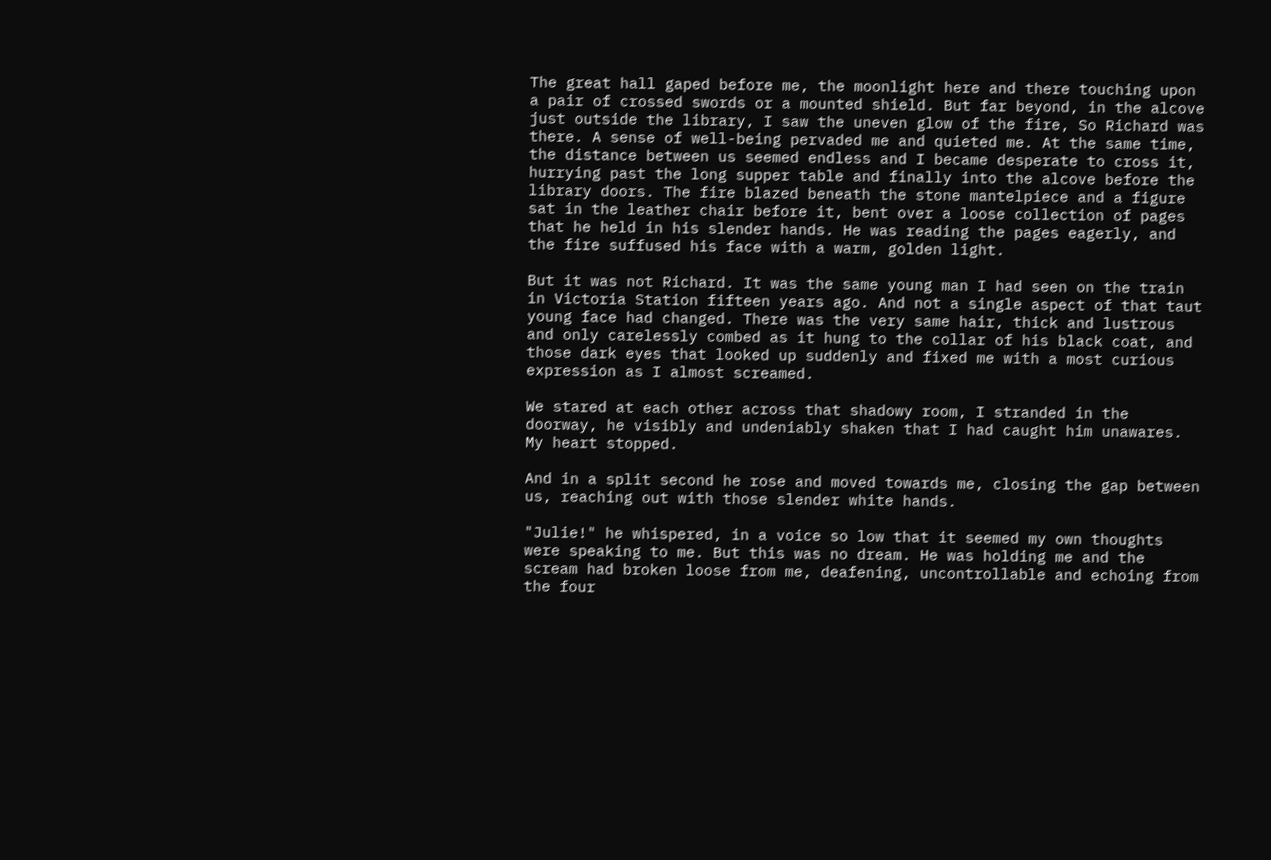The great hall gaped before me, the moonlight here and there touching upon a pair of crossed swords or a mounted shield. But far beyond, in the alcove just outside the library, I saw the uneven glow of the fire, So Richard was there. A sense of well-being pervaded me and quieted me. At the same time, the distance between us seemed endless and I became desperate to cross it, hurrying past the long supper table and finally into the alcove before the library doors. The fire blazed beneath the stone mantelpiece and a figure sat in the leather chair before it, bent over a loose collection of pages that he held in his slender hands. He was reading the pages eagerly, and the fire suffused his face with a warm, golden light.

But it was not Richard. It was the same young man I had seen on the train in Victoria Station fifteen years ago. And not a single aspect of that taut young face had changed. There was the very same hair, thick and lustrous and only carelessly combed as it hung to the collar of his black coat, and those dark eyes that looked up suddenly and fixed me with a most curious expression as I almost screamed.

We stared at each other across that shadowy room, I stranded in the doorway, he visibly and undeniably shaken that I had caught him unawares. My heart stopped.

And in a split second he rose and moved towards me, closing the gap between us, reaching out with those slender white hands.

"Julie!" he whispered, in a voice so low that it seemed my own thoughts were speaking to me. But this was no dream. He was holding me and the scream had broken loose from me, deafening, uncontrollable and echoing from the four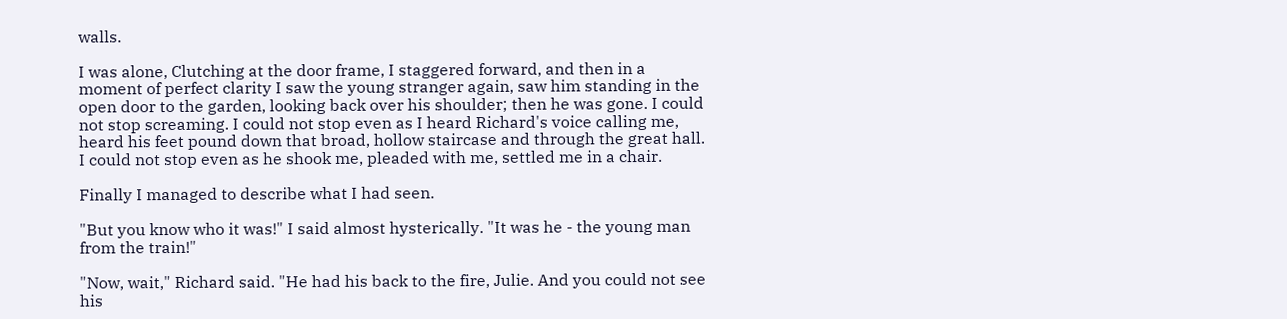walls.

I was alone, Clutching at the door frame, I staggered forward, and then in a moment of perfect clarity I saw the young stranger again, saw him standing in the open door to the garden, looking back over his shoulder; then he was gone. I could not stop screaming. I could not stop even as I heard Richard's voice calling me, heard his feet pound down that broad, hollow staircase and through the great hall. I could not stop even as he shook me, pleaded with me, settled me in a chair.

Finally I managed to describe what I had seen.

"But you know who it was!" I said almost hysterically. "It was he - the young man from the train!"

"Now, wait," Richard said. "He had his back to the fire, Julie. And you could not see his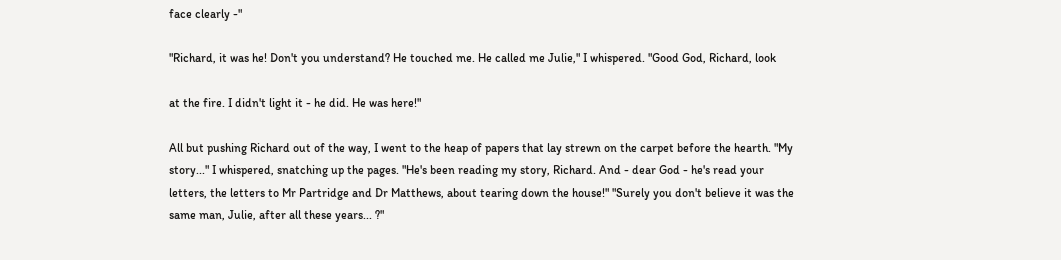face clearly -"

"Richard, it was he! Don't you understand? He touched me. He called me Julie," I whispered. "Good God, Richard, look

at the fire. I didn't light it - he did. He was here!"

All but pushing Richard out of the way, I went to the heap of papers that lay strewn on the carpet before the hearth. "My story..." I whispered, snatching up the pages. "He's been reading my story, Richard. And - dear God - he's read your letters, the letters to Mr Partridge and Dr Matthews, about tearing down the house!" "Surely you don't believe it was the same man, Julie, after all these years... ?"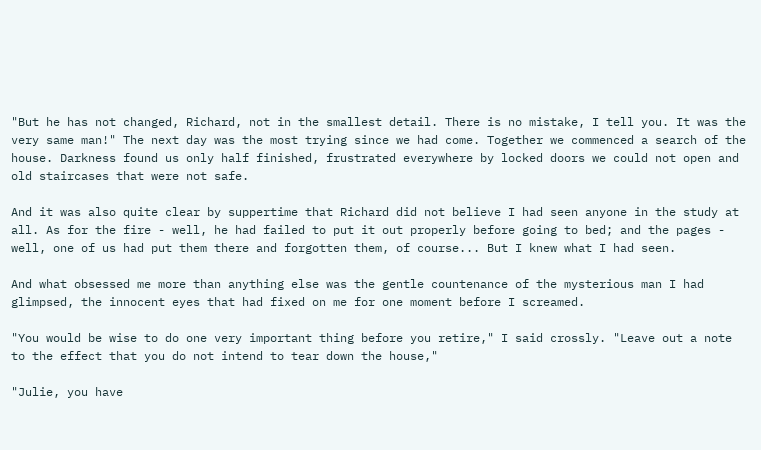"But he has not changed, Richard, not in the smallest detail. There is no mistake, I tell you. It was the very same man!" The next day was the most trying since we had come. Together we commenced a search of the house. Darkness found us only half finished, frustrated everywhere by locked doors we could not open and old staircases that were not safe.

And it was also quite clear by suppertime that Richard did not believe I had seen anyone in the study at all. As for the fire - well, he had failed to put it out properly before going to bed; and the pages - well, one of us had put them there and forgotten them, of course... But I knew what I had seen.

And what obsessed me more than anything else was the gentle countenance of the mysterious man I had glimpsed, the innocent eyes that had fixed on me for one moment before I screamed.

"You would be wise to do one very important thing before you retire," I said crossly. "Leave out a note to the effect that you do not intend to tear down the house,"

"Julie, you have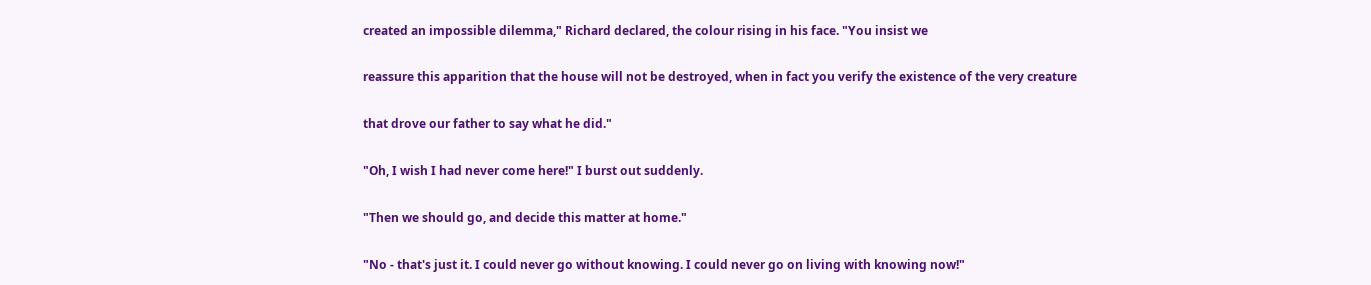created an impossible dilemma," Richard declared, the colour rising in his face. "You insist we

reassure this apparition that the house will not be destroyed, when in fact you verify the existence of the very creature

that drove our father to say what he did."

"Oh, I wish I had never come here!" I burst out suddenly.

"Then we should go, and decide this matter at home."

"No - that's just it. I could never go without knowing. I could never go on living with knowing now!"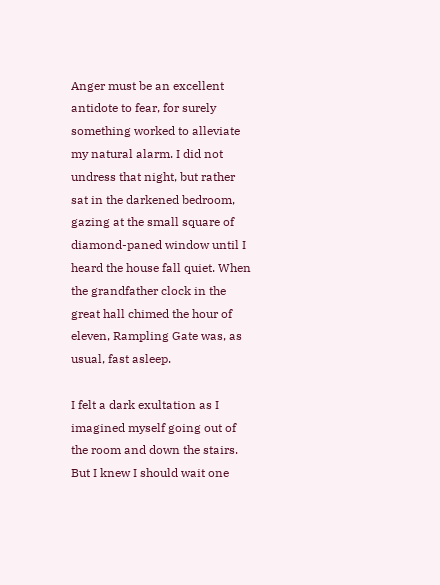Anger must be an excellent antidote to fear, for surely something worked to alleviate my natural alarm. I did not undress that night, but rather sat in the darkened bedroom, gazing at the small square of diamond-paned window until I heard the house fall quiet. When the grandfather clock in the great hall chimed the hour of eleven, Rampling Gate was, as usual, fast asleep.

I felt a dark exultation as I imagined myself going out of the room and down the stairs. But I knew I should wait one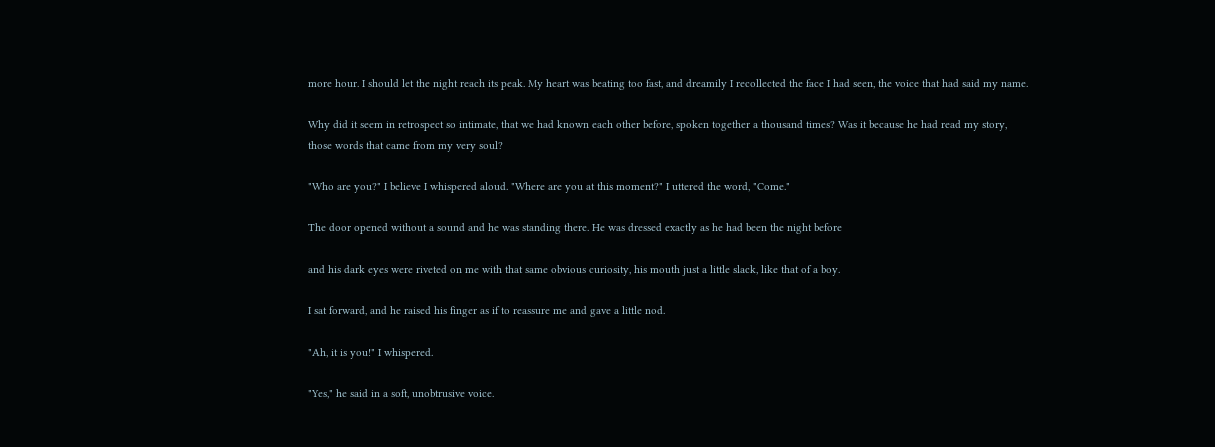more hour. I should let the night reach its peak. My heart was beating too fast, and dreamily I recollected the face I had seen, the voice that had said my name.

Why did it seem in retrospect so intimate, that we had known each other before, spoken together a thousand times? Was it because he had read my story, those words that came from my very soul?

"Who are you?" I believe I whispered aloud. "Where are you at this moment?" I uttered the word, "Come."

The door opened without a sound and he was standing there. He was dressed exactly as he had been the night before

and his dark eyes were riveted on me with that same obvious curiosity, his mouth just a little slack, like that of a boy.

I sat forward, and he raised his finger as if to reassure me and gave a little nod.

"Ah, it is you!" I whispered.

"Yes," he said in a soft, unobtrusive voice.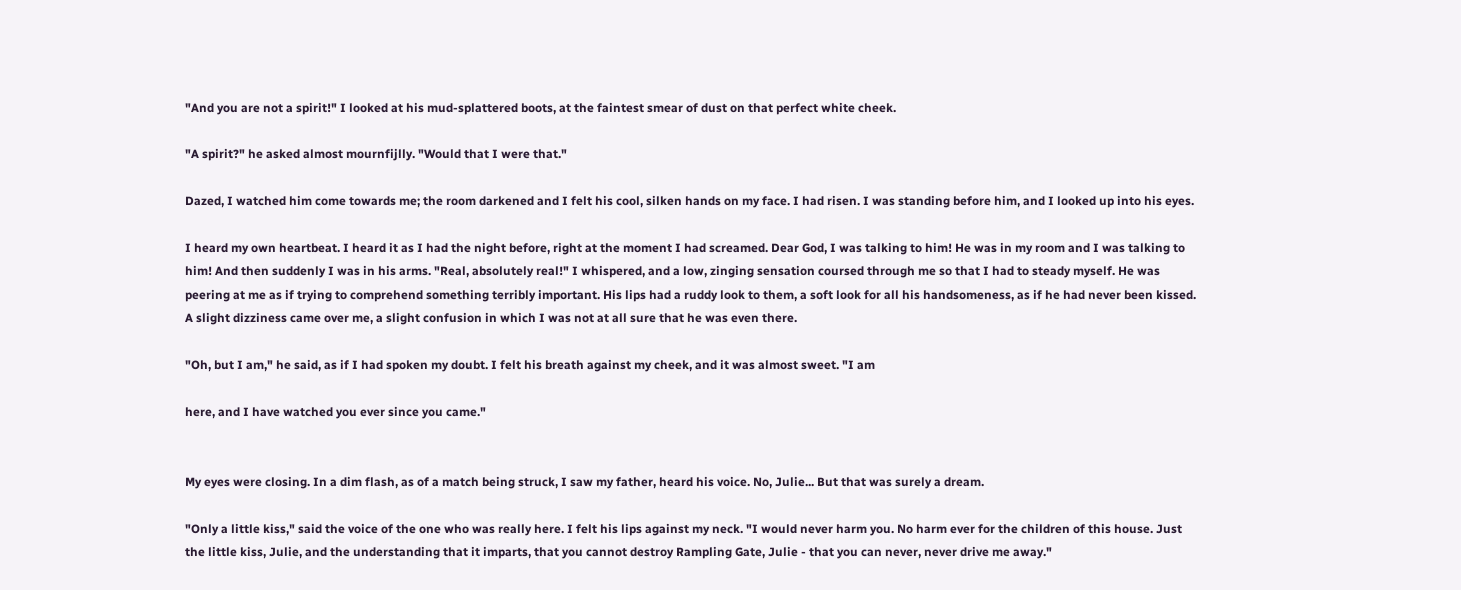"And you are not a spirit!" I looked at his mud-splattered boots, at the faintest smear of dust on that perfect white cheek.

"A spirit?" he asked almost mournfijlly. "Would that I were that."

Dazed, I watched him come towards me; the room darkened and I felt his cool, silken hands on my face. I had risen. I was standing before him, and I looked up into his eyes.

I heard my own heartbeat. I heard it as I had the night before, right at the moment I had screamed. Dear God, I was talking to him! He was in my room and I was talking to him! And then suddenly I was in his arms. "Real, absolutely real!" I whispered, and a low, zinging sensation coursed through me so that I had to steady myself. He was peering at me as if trying to comprehend something terribly important. His lips had a ruddy look to them, a soft look for all his handsomeness, as if he had never been kissed. A slight dizziness came over me, a slight confusion in which I was not at all sure that he was even there.

"Oh, but I am," he said, as if I had spoken my doubt. I felt his breath against my cheek, and it was almost sweet. "I am

here, and I have watched you ever since you came."


My eyes were closing. In a dim flash, as of a match being struck, I saw my father, heard his voice. No, Julie... But that was surely a dream.

"Only a little kiss," said the voice of the one who was really here. I felt his lips against my neck. "I would never harm you. No harm ever for the children of this house. Just the little kiss, Julie, and the understanding that it imparts, that you cannot destroy Rampling Gate, Julie - that you can never, never drive me away."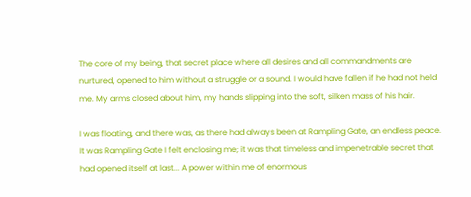The core of my being, that secret place where all desires and all commandments are nurtured, opened to him without a struggle or a sound. I would have fallen if he had not held me. My arms closed about him, my hands slipping into the soft, silken mass of his hair.

I was floating, and there was, as there had always been at Rampling Gate, an endless peace. It was Rampling Gate I felt enclosing me; it was that timeless and impenetrable secret that had opened itself at last... A power within me of enormous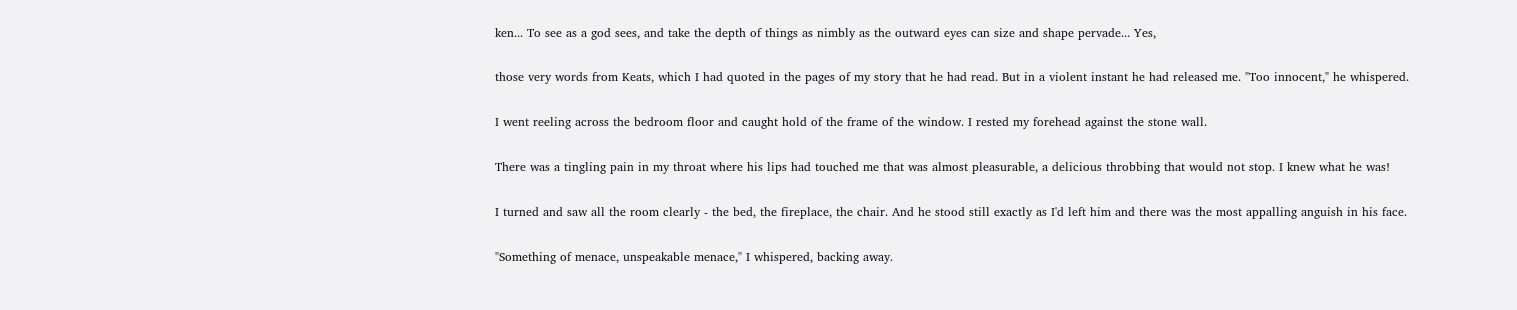ken... To see as a god sees, and take the depth of things as nimbly as the outward eyes can size and shape pervade... Yes,

those very words from Keats, which I had quoted in the pages of my story that he had read. But in a violent instant he had released me. "Too innocent," he whispered.

I went reeling across the bedroom floor and caught hold of the frame of the window. I rested my forehead against the stone wall.

There was a tingling pain in my throat where his lips had touched me that was almost pleasurable, a delicious throbbing that would not stop. I knew what he was!

I turned and saw all the room clearly - the bed, the fireplace, the chair. And he stood still exactly as I'd left him and there was the most appalling anguish in his face.

"Something of menace, unspeakable menace," I whispered, backing away.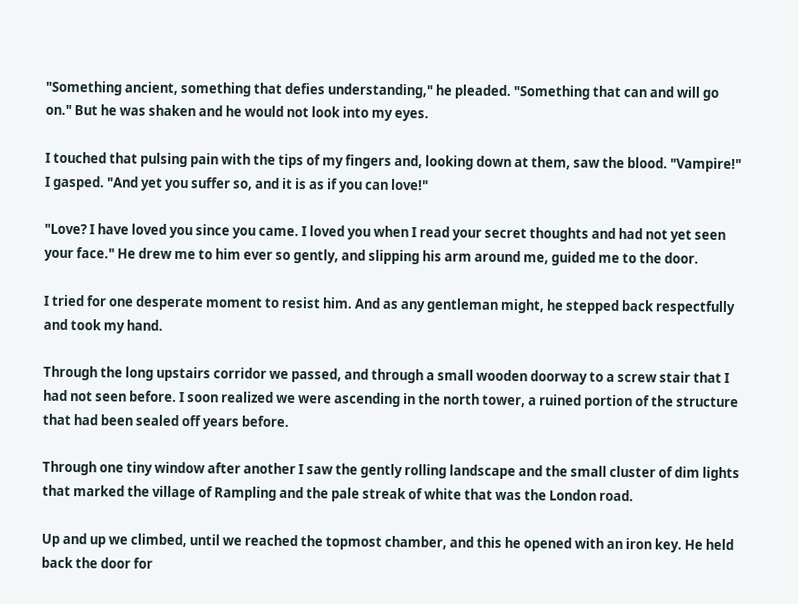"Something ancient, something that defies understanding," he pleaded. "Something that can and will go on." But he was shaken and he would not look into my eyes.

I touched that pulsing pain with the tips of my fingers and, looking down at them, saw the blood. "Vampire!" I gasped. "And yet you suffer so, and it is as if you can love!"

"Love? I have loved you since you came. I loved you when I read your secret thoughts and had not yet seen your face." He drew me to him ever so gently, and slipping his arm around me, guided me to the door.

I tried for one desperate moment to resist him. And as any gentleman might, he stepped back respectfully and took my hand.

Through the long upstairs corridor we passed, and through a small wooden doorway to a screw stair that I had not seen before. I soon realized we were ascending in the north tower, a ruined portion of the structure that had been sealed off years before.

Through one tiny window after another I saw the gently rolling landscape and the small cluster of dim lights that marked the village of Rampling and the pale streak of white that was the London road.

Up and up we climbed, until we reached the topmost chamber, and this he opened with an iron key. He held back the door for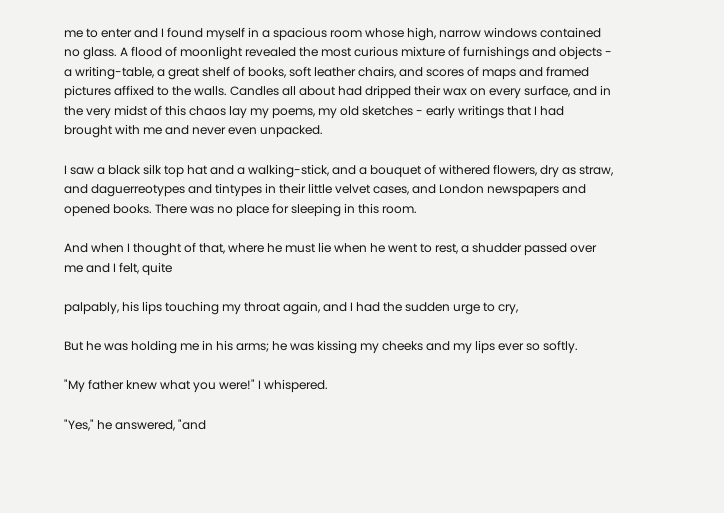me to enter and I found myself in a spacious room whose high, narrow windows contained no glass. A flood of moonlight revealed the most curious mixture of furnishings and objects - a writing-table, a great shelf of books, soft leather chairs, and scores of maps and framed pictures affixed to the walls. Candles all about had dripped their wax on every surface, and in the very midst of this chaos lay my poems, my old sketches - early writings that I had brought with me and never even unpacked.

I saw a black silk top hat and a walking-stick, and a bouquet of withered flowers, dry as straw, and daguerreotypes and tintypes in their little velvet cases, and London newspapers and opened books. There was no place for sleeping in this room.

And when I thought of that, where he must lie when he went to rest, a shudder passed over me and I felt, quite

palpably, his lips touching my throat again, and I had the sudden urge to cry,

But he was holding me in his arms; he was kissing my cheeks and my lips ever so softly.

"My father knew what you were!" I whispered.

"Yes," he answered, "and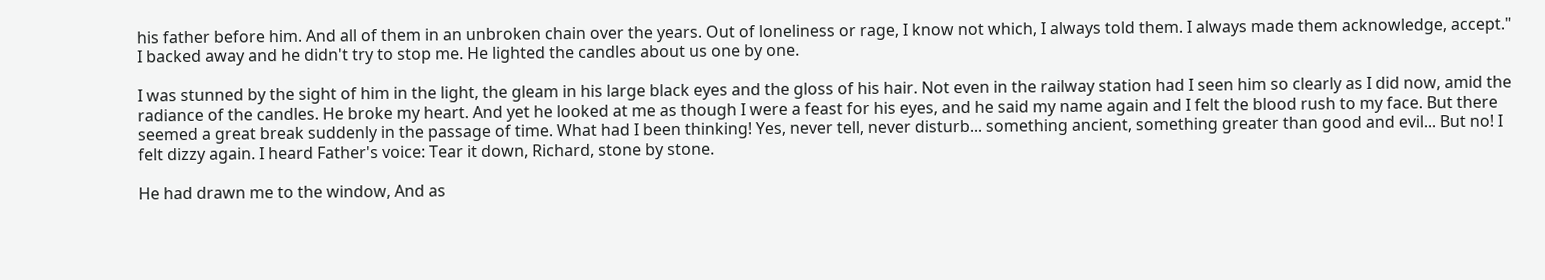his father before him. And all of them in an unbroken chain over the years. Out of loneliness or rage, I know not which, I always told them. I always made them acknowledge, accept." I backed away and he didn't try to stop me. He lighted the candles about us one by one.

I was stunned by the sight of him in the light, the gleam in his large black eyes and the gloss of his hair. Not even in the railway station had I seen him so clearly as I did now, amid the radiance of the candles. He broke my heart. And yet he looked at me as though I were a feast for his eyes, and he said my name again and I felt the blood rush to my face. But there seemed a great break suddenly in the passage of time. What had I been thinking! Yes, never tell, never disturb... something ancient, something greater than good and evil... But no! I felt dizzy again. I heard Father's voice: Tear it down, Richard, stone by stone.

He had drawn me to the window, And as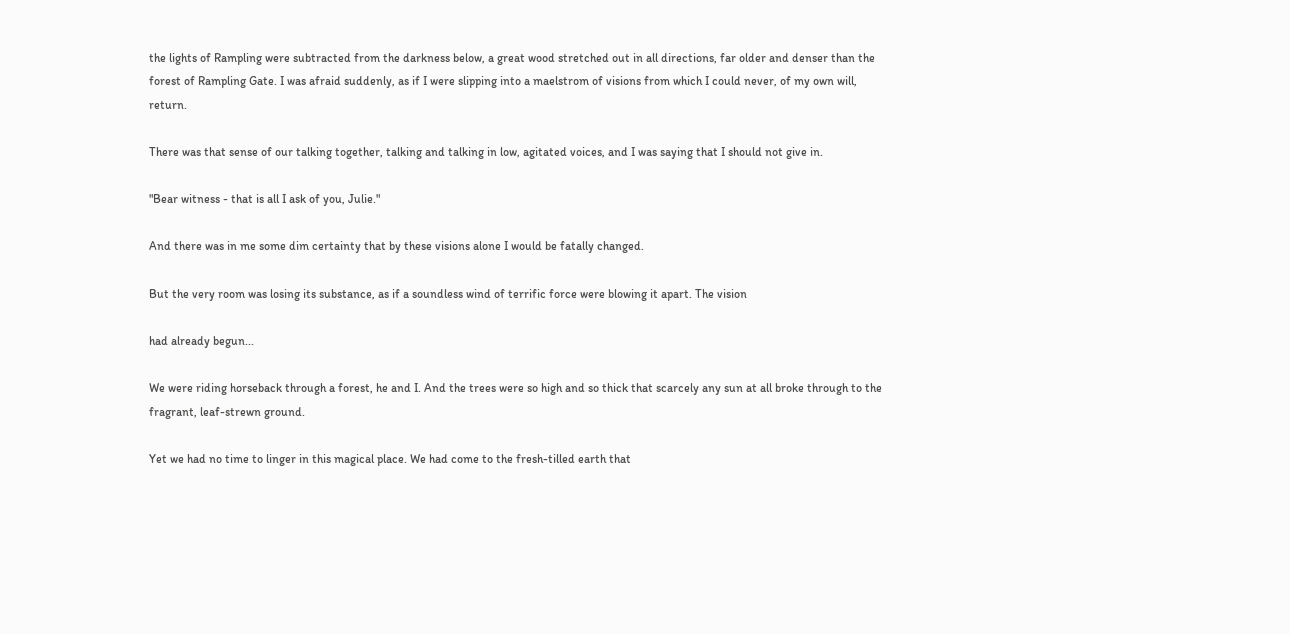the lights of Rampling were subtracted from the darkness below, a great wood stretched out in all directions, far older and denser than the forest of Rampling Gate. I was afraid suddenly, as if I were slipping into a maelstrom of visions from which I could never, of my own will, return.

There was that sense of our talking together, talking and talking in low, agitated voices, and I was saying that I should not give in.

"Bear witness - that is all I ask of you, Julie."

And there was in me some dim certainty that by these visions alone I would be fatally changed.

But the very room was losing its substance, as if a soundless wind of terrific force were blowing it apart. The vision

had already begun...

We were riding horseback through a forest, he and I. And the trees were so high and so thick that scarcely any sun at all broke through to the fragrant, leaf-strewn ground.

Yet we had no time to linger in this magical place. We had come to the fresh-tilled earth that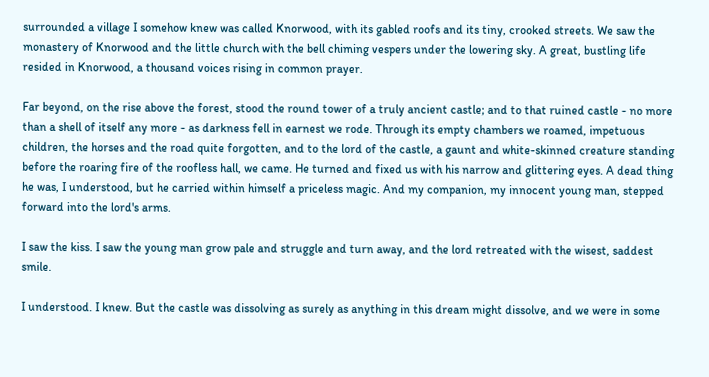surrounded a village I somehow knew was called Knorwood, with its gabled roofs and its tiny, crooked streets. We saw the monastery of Knorwood and the little church with the bell chiming vespers under the lowering sky. A great, bustling life resided in Knorwood, a thousand voices rising in common prayer.

Far beyond, on the rise above the forest, stood the round tower of a truly ancient castle; and to that ruined castle - no more than a shell of itself any more - as darkness fell in earnest we rode. Through its empty chambers we roamed, impetuous children, the horses and the road quite forgotten, and to the lord of the castle, a gaunt and white-skinned creature standing before the roaring fire of the roofless hall, we came. He turned and fixed us with his narrow and glittering eyes. A dead thing he was, I understood, but he carried within himself a priceless magic. And my companion, my innocent young man, stepped forward into the lord's arms.

I saw the kiss. I saw the young man grow pale and struggle and turn away, and the lord retreated with the wisest, saddest smile.

I understood. I knew. But the castle was dissolving as surely as anything in this dream might dissolve, and we were in some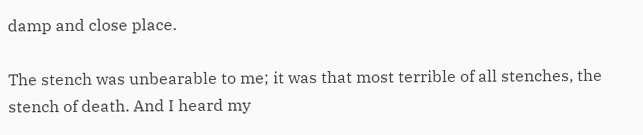damp and close place.

The stench was unbearable to me; it was that most terrible of all stenches, the stench of death. And I heard my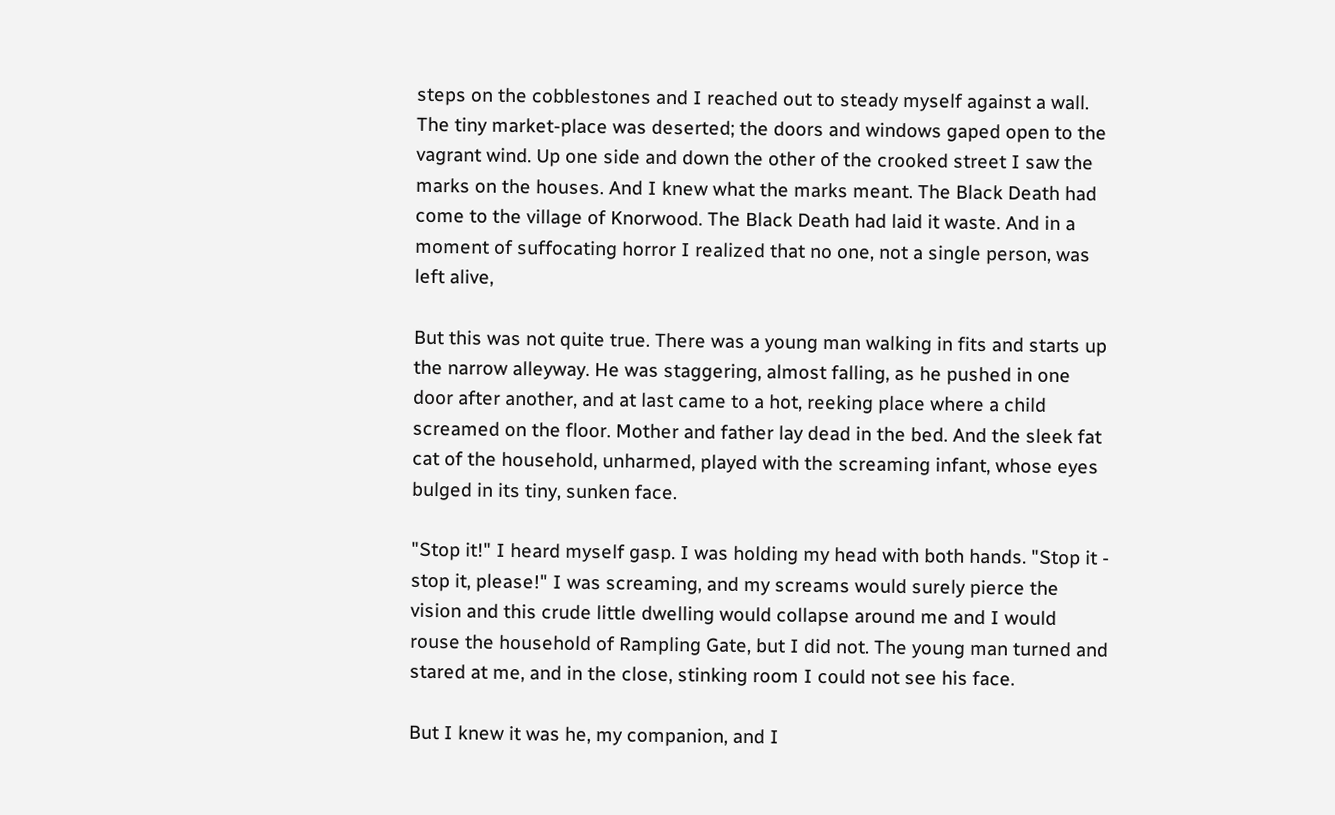steps on the cobblestones and I reached out to steady myself against a wall. The tiny market-place was deserted; the doors and windows gaped open to the vagrant wind. Up one side and down the other of the crooked street I saw the marks on the houses. And I knew what the marks meant. The Black Death had come to the village of Knorwood. The Black Death had laid it waste. And in a moment of suffocating horror I realized that no one, not a single person, was left alive,

But this was not quite true. There was a young man walking in fits and starts up the narrow alleyway. He was staggering, almost falling, as he pushed in one door after another, and at last came to a hot, reeking place where a child screamed on the floor. Mother and father lay dead in the bed. And the sleek fat cat of the household, unharmed, played with the screaming infant, whose eyes bulged in its tiny, sunken face.

"Stop it!" I heard myself gasp. I was holding my head with both hands. "Stop it - stop it, please!" I was screaming, and my screams would surely pierce the vision and this crude little dwelling would collapse around me and I would rouse the household of Rampling Gate, but I did not. The young man turned and stared at me, and in the close, stinking room I could not see his face.

But I knew it was he, my companion, and I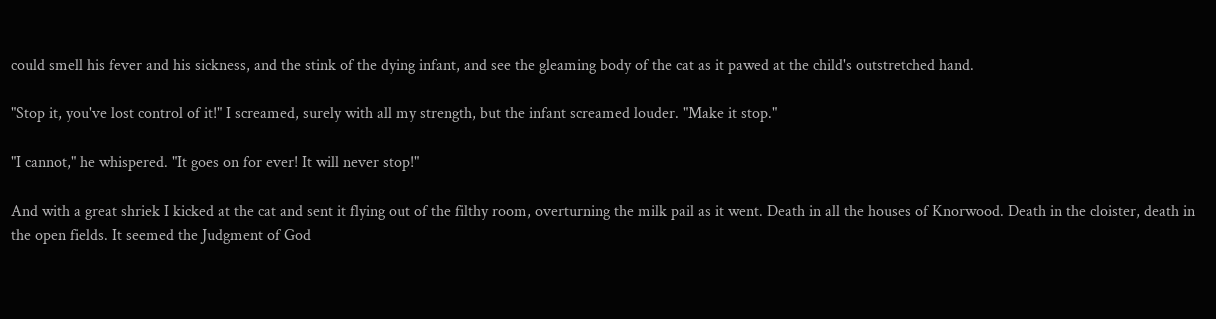could smell his fever and his sickness, and the stink of the dying infant, and see the gleaming body of the cat as it pawed at the child's outstretched hand.

"Stop it, you've lost control of it!" I screamed, surely with all my strength, but the infant screamed louder. "Make it stop."

"I cannot," he whispered. "It goes on for ever! It will never stop!"

And with a great shriek I kicked at the cat and sent it flying out of the filthy room, overturning the milk pail as it went. Death in all the houses of Knorwood. Death in the cloister, death in the open fields. It seemed the Judgment of God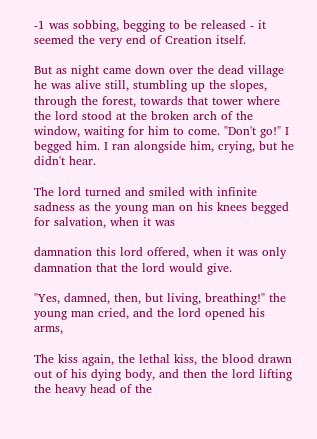-1 was sobbing, begging to be released - it seemed the very end of Creation itself.

But as night came down over the dead village he was alive still, stumbling up the slopes, through the forest, towards that tower where the lord stood at the broken arch of the window, waiting for him to come. "Don't go!" I begged him. I ran alongside him, crying, but he didn't hear.

The lord turned and smiled with infinite sadness as the young man on his knees begged for salvation, when it was

damnation this lord offered, when it was only damnation that the lord would give.

"Yes, damned, then, but living, breathing!" the young man cried, and the lord opened his arms,

The kiss again, the lethal kiss, the blood drawn out of his dying body, and then the lord lifting the heavy head of the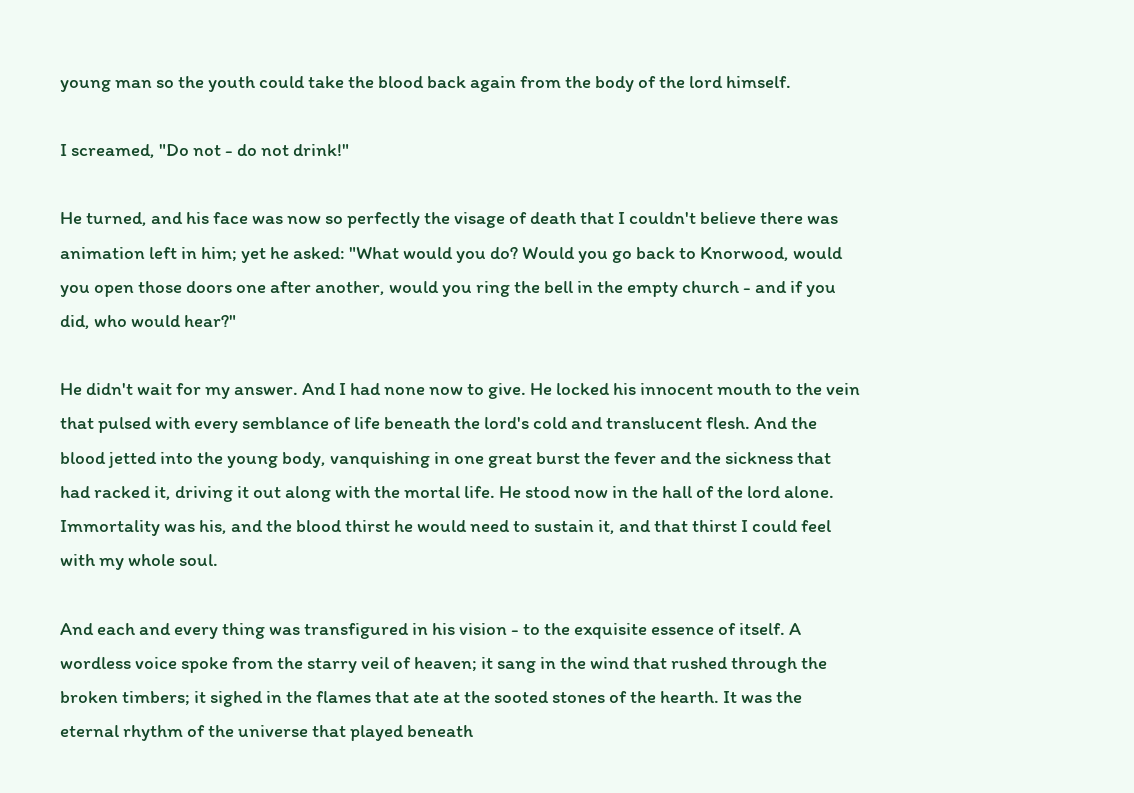young man so the youth could take the blood back again from the body of the lord himself.

I screamed, "Do not - do not drink!"

He turned, and his face was now so perfectly the visage of death that I couldn't believe there was animation left in him; yet he asked: "What would you do? Would you go back to Knorwood, would you open those doors one after another, would you ring the bell in the empty church - and if you did, who would hear?"

He didn't wait for my answer. And I had none now to give. He locked his innocent mouth to the vein that pulsed with every semblance of life beneath the lord's cold and translucent flesh. And the blood jetted into the young body, vanquishing in one great burst the fever and the sickness that had racked it, driving it out along with the mortal life. He stood now in the hall of the lord alone. Immortality was his, and the blood thirst he would need to sustain it, and that thirst I could feel with my whole soul.

And each and every thing was transfigured in his vision - to the exquisite essence of itself. A wordless voice spoke from the starry veil of heaven; it sang in the wind that rushed through the broken timbers; it sighed in the flames that ate at the sooted stones of the hearth. It was the eternal rhythm of the universe that played beneath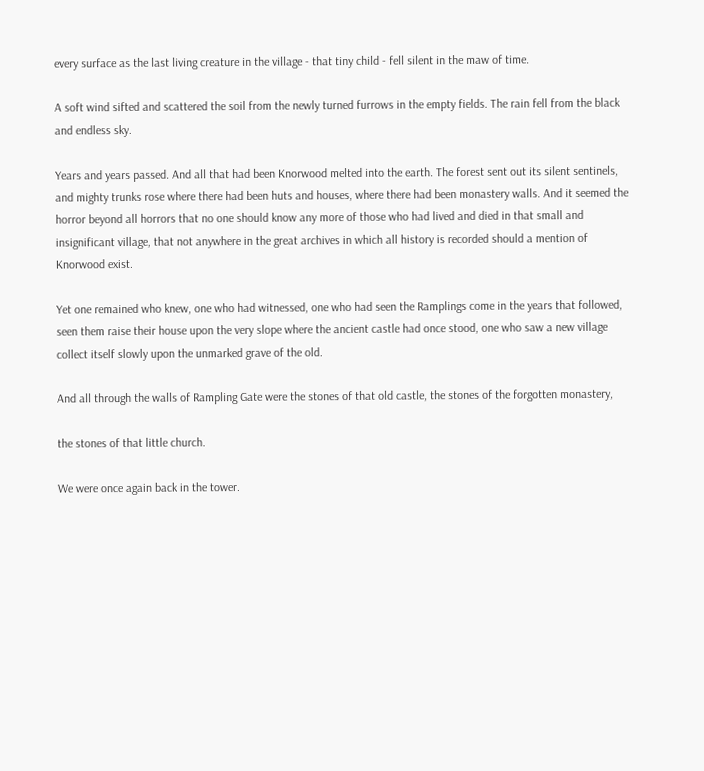every surface as the last living creature in the village - that tiny child - fell silent in the maw of time.

A soft wind sifted and scattered the soil from the newly turned furrows in the empty fields. The rain fell from the black and endless sky.

Years and years passed. And all that had been Knorwood melted into the earth. The forest sent out its silent sentinels, and mighty trunks rose where there had been huts and houses, where there had been monastery walls. And it seemed the horror beyond all horrors that no one should know any more of those who had lived and died in that small and insignificant village, that not anywhere in the great archives in which all history is recorded should a mention of Knorwood exist.

Yet one remained who knew, one who had witnessed, one who had seen the Ramplings come in the years that followed, seen them raise their house upon the very slope where the ancient castle had once stood, one who saw a new village collect itself slowly upon the unmarked grave of the old.

And all through the walls of Rampling Gate were the stones of that old castle, the stones of the forgotten monastery,

the stones of that little church.

We were once again back in the tower.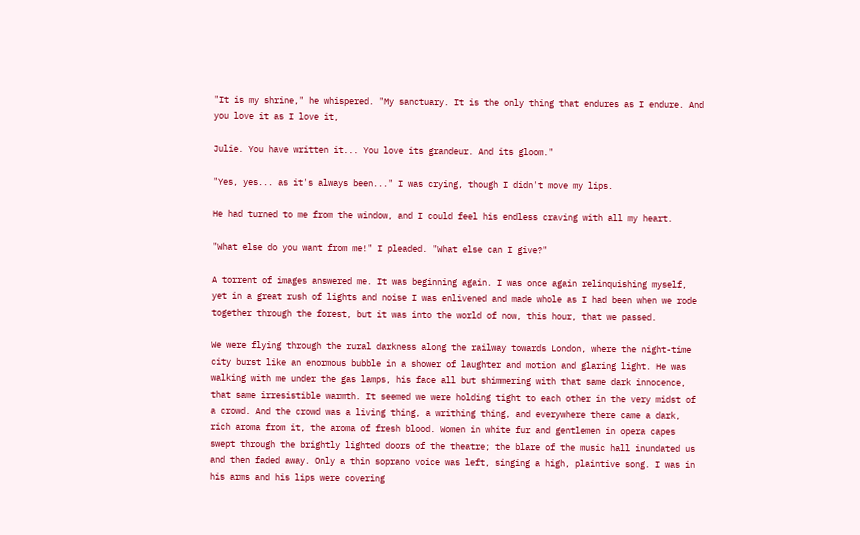"It is my shrine," he whispered. "My sanctuary. It is the only thing that endures as I endure. And you love it as I love it,

Julie. You have written it... You love its grandeur. And its gloom."

"Yes, yes... as it's always been..." I was crying, though I didn't move my lips.

He had turned to me from the window, and I could feel his endless craving with all my heart.

"What else do you want from me!" I pleaded. "What else can I give?"

A torrent of images answered me. It was beginning again. I was once again relinquishing myself, yet in a great rush of lights and noise I was enlivened and made whole as I had been when we rode together through the forest, but it was into the world of now, this hour, that we passed.

We were flying through the rural darkness along the railway towards London, where the night-time city burst like an enormous bubble in a shower of laughter and motion and glaring light. He was walking with me under the gas lamps, his face all but shimmering with that same dark innocence, that same irresistible warmth. It seemed we were holding tight to each other in the very midst of a crowd. And the crowd was a living thing, a writhing thing, and everywhere there came a dark, rich aroma from it, the aroma of fresh blood. Women in white fur and gentlemen in opera capes swept through the brightly lighted doors of the theatre; the blare of the music hall inundated us and then faded away. Only a thin soprano voice was left, singing a high, plaintive song. I was in his arms and his lips were covering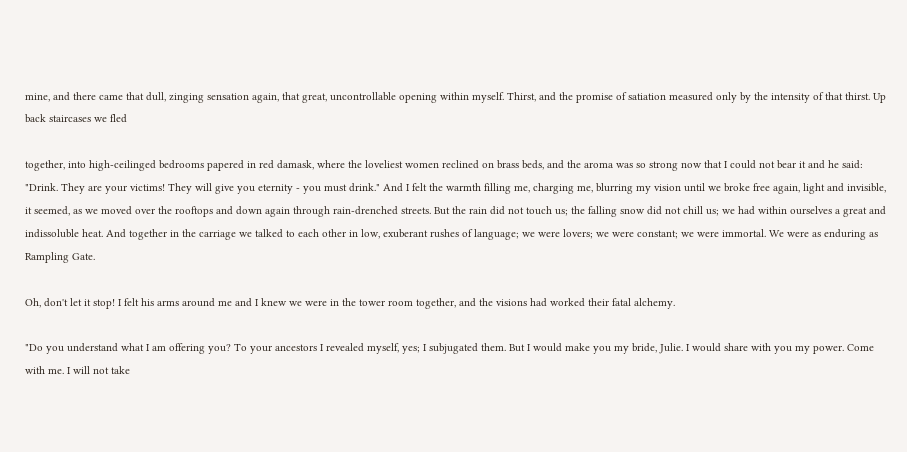mine, and there came that dull, zinging sensation again, that great, uncontrollable opening within myself. Thirst, and the promise of satiation measured only by the intensity of that thirst. Up back staircases we fled

together, into high-ceilinged bedrooms papered in red damask, where the loveliest women reclined on brass beds, and the aroma was so strong now that I could not bear it and he said: "Drink. They are your victims! They will give you eternity - you must drink." And I felt the warmth filling me, charging me, blurring my vision until we broke free again, light and invisible, it seemed, as we moved over the rooftops and down again through rain-drenched streets. But the rain did not touch us; the falling snow did not chill us; we had within ourselves a great and indissoluble heat. And together in the carriage we talked to each other in low, exuberant rushes of language; we were lovers; we were constant; we were immortal. We were as enduring as Rampling Gate.

Oh, don't let it stop! I felt his arms around me and I knew we were in the tower room together, and the visions had worked their fatal alchemy.

"Do you understand what I am offering you? To your ancestors I revealed myself, yes; I subjugated them. But I would make you my bride, Julie. I would share with you my power. Come with me. I will not take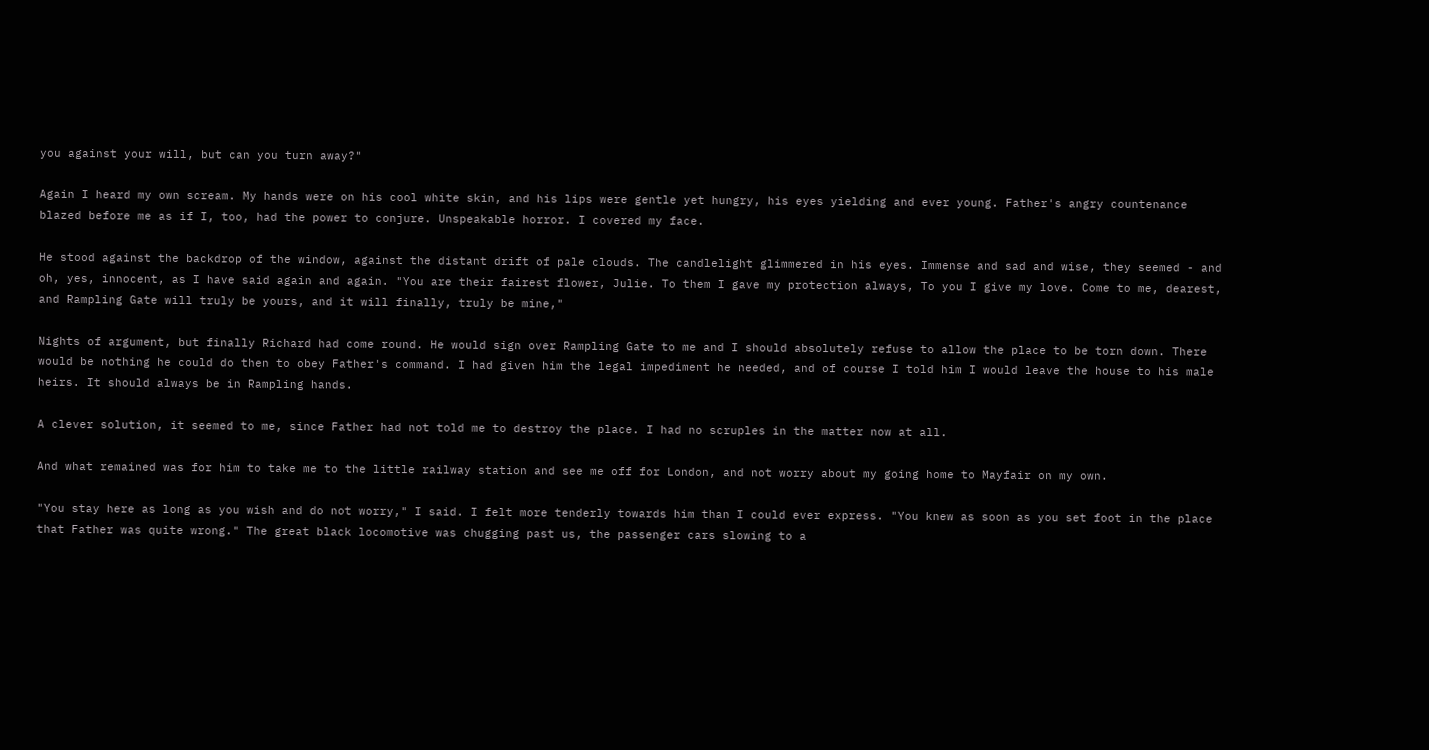you against your will, but can you turn away?"

Again I heard my own scream. My hands were on his cool white skin, and his lips were gentle yet hungry, his eyes yielding and ever young. Father's angry countenance blazed before me as if I, too, had the power to conjure. Unspeakable horror. I covered my face.

He stood against the backdrop of the window, against the distant drift of pale clouds. The candlelight glimmered in his eyes. Immense and sad and wise, they seemed - and oh, yes, innocent, as I have said again and again. "You are their fairest flower, Julie. To them I gave my protection always, To you I give my love. Come to me, dearest, and Rampling Gate will truly be yours, and it will finally, truly be mine,"

Nights of argument, but finally Richard had come round. He would sign over Rampling Gate to me and I should absolutely refuse to allow the place to be torn down. There would be nothing he could do then to obey Father's command. I had given him the legal impediment he needed, and of course I told him I would leave the house to his male heirs. It should always be in Rampling hands.

A clever solution, it seemed to me, since Father had not told me to destroy the place. I had no scruples in the matter now at all.

And what remained was for him to take me to the little railway station and see me off for London, and not worry about my going home to Mayfair on my own.

"You stay here as long as you wish and do not worry," I said. I felt more tenderly towards him than I could ever express. "You knew as soon as you set foot in the place that Father was quite wrong." The great black locomotive was chugging past us, the passenger cars slowing to a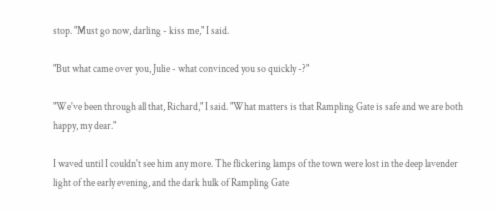stop. "Must go now, darling - kiss me," I said.

"But what came over you, Julie - what convinced you so quickly -?"

"We've been through all that, Richard," I said. "What matters is that Rampling Gate is safe and we are both happy, my dear."

I waved until I couldn't see him any more. The flickering lamps of the town were lost in the deep lavender light of the early evening, and the dark hulk of Rampling Gate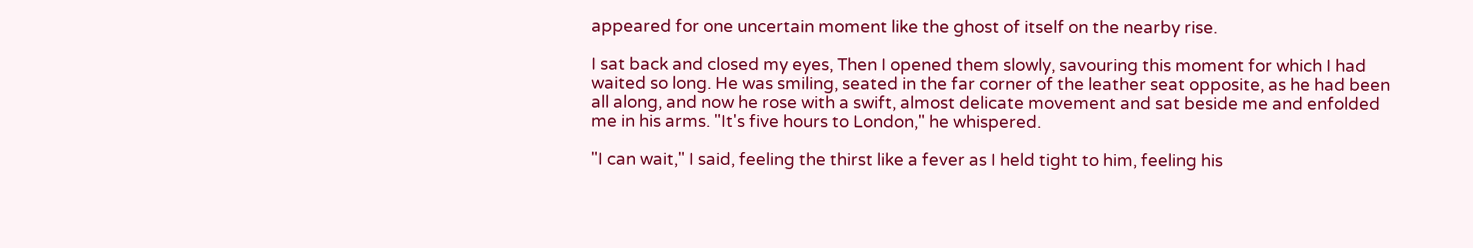appeared for one uncertain moment like the ghost of itself on the nearby rise.

I sat back and closed my eyes, Then I opened them slowly, savouring this moment for which I had waited so long. He was smiling, seated in the far corner of the leather seat opposite, as he had been all along, and now he rose with a swift, almost delicate movement and sat beside me and enfolded me in his arms. "It's five hours to London," he whispered.

"I can wait," I said, feeling the thirst like a fever as I held tight to him, feeling his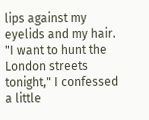lips against my eyelids and my hair. "I want to hunt the London streets tonight," I confessed a little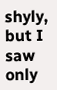shyly, but I saw only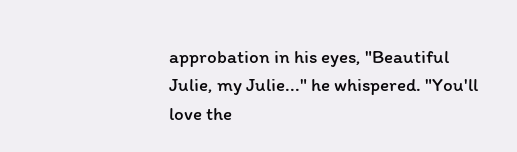approbation in his eyes, "Beautiful Julie, my Julie..." he whispered. "You'll love the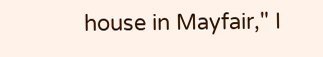house in Mayfair," I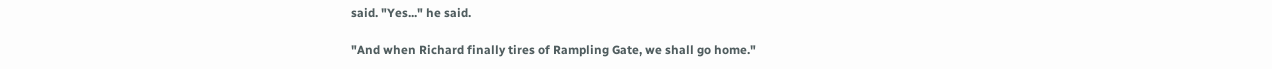said. "Yes..." he said.

"And when Richard finally tires of Rampling Gate, we shall go home."